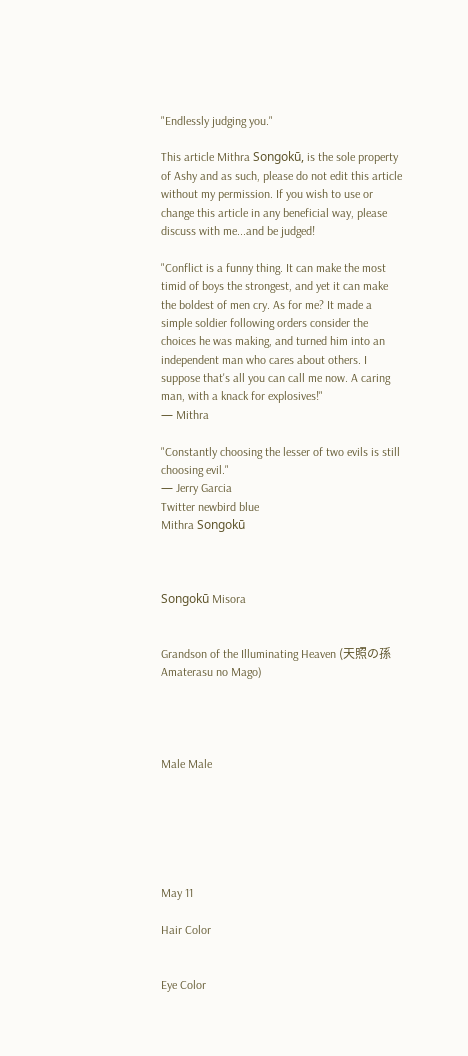"Endlessly judging you."

This article Mithra Songokū, is the sole property of Ashy and as such, please do not edit this article without my permission. If you wish to use or change this article in any beneficial way, please discuss with me...and be judged!

"Conflict is a funny thing. It can make the most timid of boys the strongest, and yet it can make the boldest of men cry. As for me? It made a simple soldier following orders consider the choices he was making, and turned him into an independent man who cares about others. I suppose that's all you can call me now. A caring man, with a knack for explosives!"
— Mithra

"Constantly choosing the lesser of two evils is still choosing evil."
— Jerry Garcia
Twitter newbird blue
Mithra Songokū



Songokū Misora


Grandson of the Illuminating Heaven (天照の孫 Amaterasu no Mago)




Male Male






May 11

Hair Color


Eye Color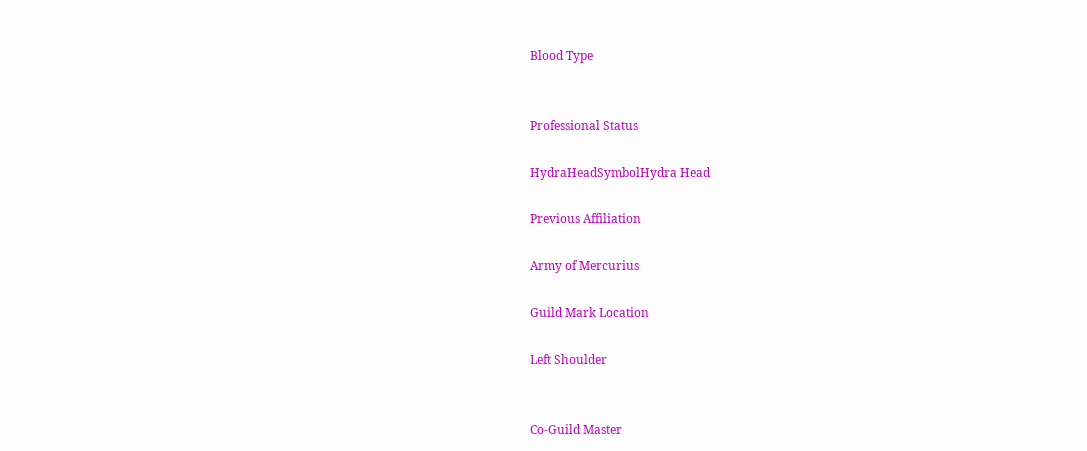Blood Type


Professional Status

HydraHeadSymbolHydra Head

Previous Affiliation

Army of Mercurius

Guild Mark Location

Left Shoulder


Co-Guild Master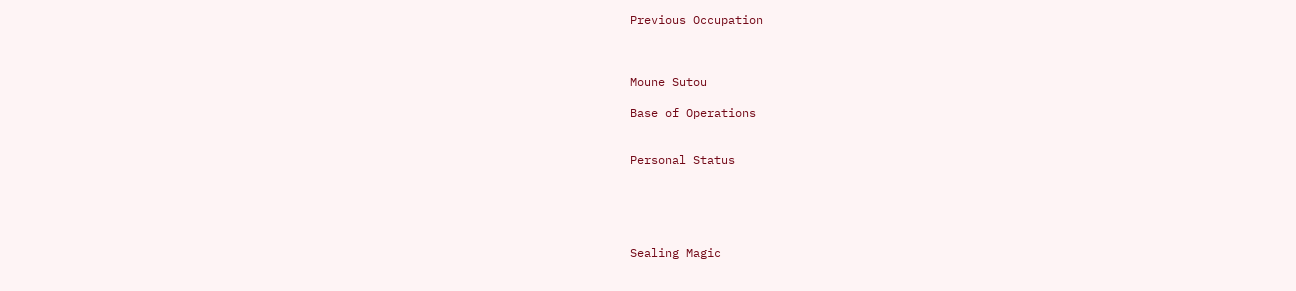Previous Occupation



Moune Sutou

Base of Operations


Personal Status





Sealing Magic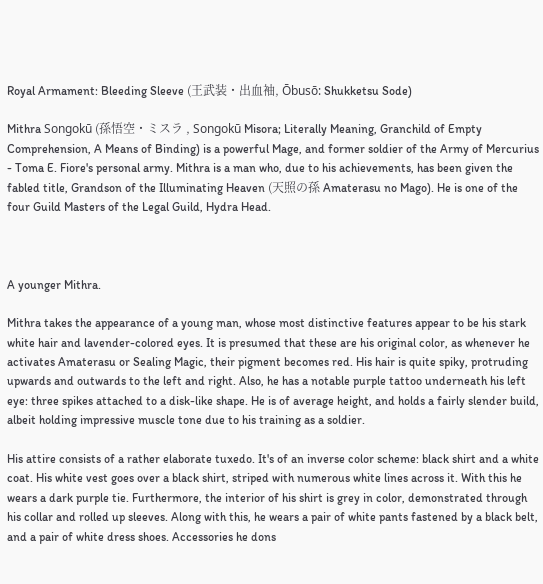Royal Armament: Bleeding Sleeve (王武装・出血袖, Ōbusō: Shukketsu Sode)

Mithra Songokū (孫悟空・ミスラ , Songokū Misora; Literally Meaning, Granchild of Empty Comprehension, A Means of Binding) is a powerful Mage, and former soldier of the Army of Mercurius - Toma E. Fiore's personal army. Mithra is a man who, due to his achievements, has been given the fabled title, Grandson of the Illuminating Heaven (天照の孫 Amaterasu no Mago). He is one of the four Guild Masters of the Legal Guild, Hydra Head.



A younger Mithra.

Mithra takes the appearance of a young man, whose most distinctive features appear to be his stark white hair and lavender-colored eyes. It is presumed that these are his original color, as whenever he activates Amaterasu or Sealing Magic, their pigment becomes red. His hair is quite spiky, protruding upwards and outwards to the left and right. Also, he has a notable purple tattoo underneath his left eye: three spikes attached to a disk-like shape. He is of average height, and holds a fairly slender build, albeit holding impressive muscle tone due to his training as a soldier.

His attire consists of a rather elaborate tuxedo. It's of an inverse color scheme: black shirt and a white coat. His white vest goes over a black shirt, striped with numerous white lines across it. With this he wears a dark purple tie. Furthermore, the interior of his shirt is grey in color, demonstrated through his collar and rolled up sleeves. Along with this, he wears a pair of white pants fastened by a black belt, and a pair of white dress shoes. Accessories he dons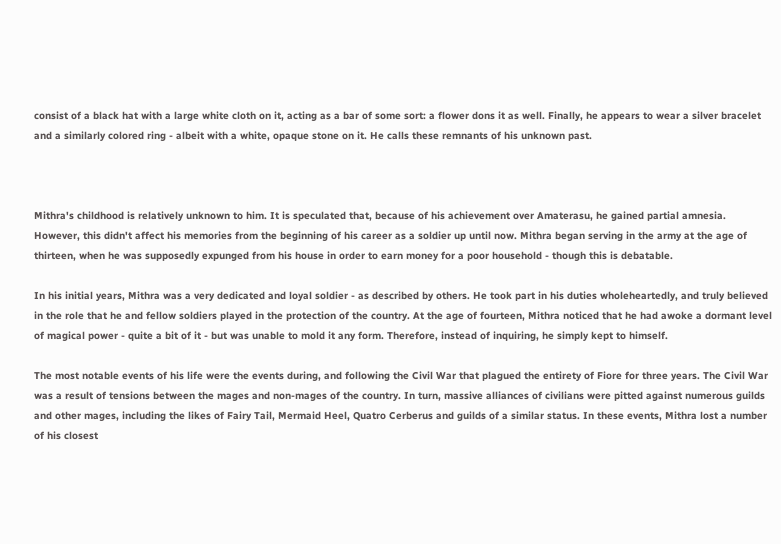consist of a black hat with a large white cloth on it, acting as a bar of some sort: a flower dons it as well. Finally, he appears to wear a silver bracelet and a similarly colored ring - albeit with a white, opaque stone on it. He calls these remnants of his unknown past.



Mithra's childhood is relatively unknown to him. It is speculated that, because of his achievement over Amaterasu, he gained partial amnesia. However, this didn't affect his memories from the beginning of his career as a soldier up until now. Mithra began serving in the army at the age of thirteen, when he was supposedly expunged from his house in order to earn money for a poor household - though this is debatable.

In his initial years, Mithra was a very dedicated and loyal soldier - as described by others. He took part in his duties wholeheartedly, and truly believed in the role that he and fellow soldiers played in the protection of the country. At the age of fourteen, Mithra noticed that he had awoke a dormant level of magical power - quite a bit of it - but was unable to mold it any form. Therefore, instead of inquiring, he simply kept to himself.

The most notable events of his life were the events during, and following the Civil War that plagued the entirety of Fiore for three years. The Civil War was a result of tensions between the mages and non-mages of the country. In turn, massive alliances of civilians were pitted against numerous guilds and other mages, including the likes of Fairy Tail, Mermaid Heel, Quatro Cerberus and guilds of a similar status. In these events, Mithra lost a number of his closest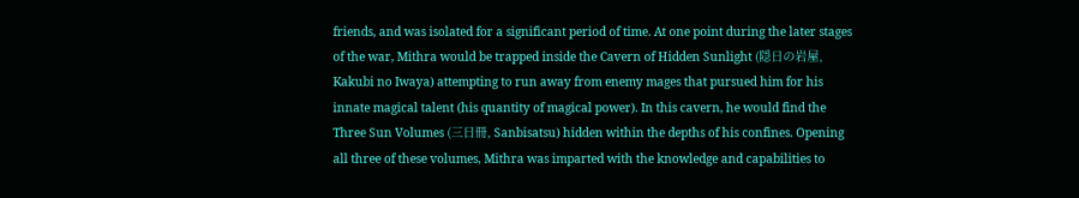friends, and was isolated for a significant period of time. At one point during the later stages of the war, Mithra would be trapped inside the Cavern of Hidden Sunlight (隠日の岩屋, Kakubi no Iwaya) attempting to run away from enemy mages that pursued him for his innate magical talent (his quantity of magical power). In this cavern, he would find the Three Sun Volumes (三日冊, Sanbisatsu) hidden within the depths of his confines. Opening all three of these volumes, Mithra was imparted with the knowledge and capabilities to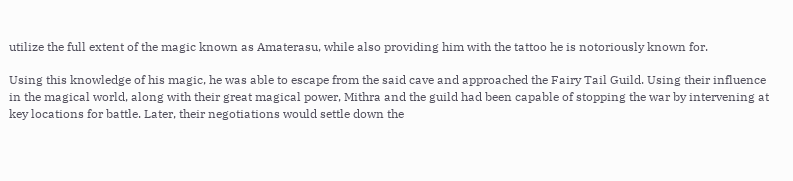utilize the full extent of the magic known as Amaterasu, while also providing him with the tattoo he is notoriously known for.

Using this knowledge of his magic, he was able to escape from the said cave and approached the Fairy Tail Guild. Using their influence in the magical world, along with their great magical power, Mithra and the guild had been capable of stopping the war by intervening at key locations for battle. Later, their negotiations would settle down the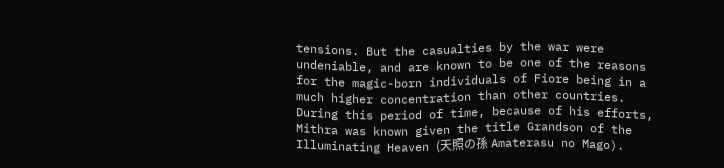tensions. But the casualties by the war were undeniable, and are known to be one of the reasons for the magic-born individuals of Fiore being in a much higher concentration than other countries. During this period of time, because of his efforts, Mithra was known given the title Grandson of the Illuminating Heaven (天照の孫 Amaterasu no Mago).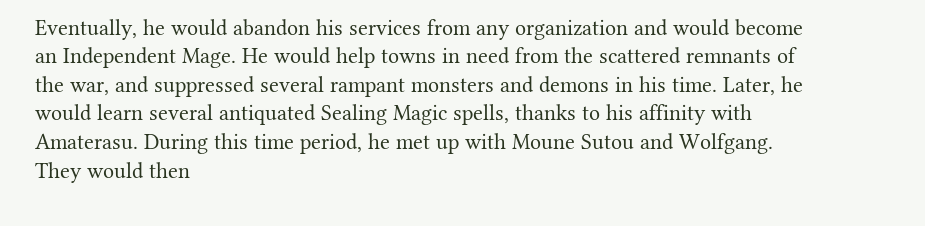Eventually, he would abandon his services from any organization and would become an Independent Mage. He would help towns in need from the scattered remnants of the war, and suppressed several rampant monsters and demons in his time. Later, he would learn several antiquated Sealing Magic spells, thanks to his affinity with Amaterasu. During this time period, he met up with Moune Sutou and Wolfgang. They would then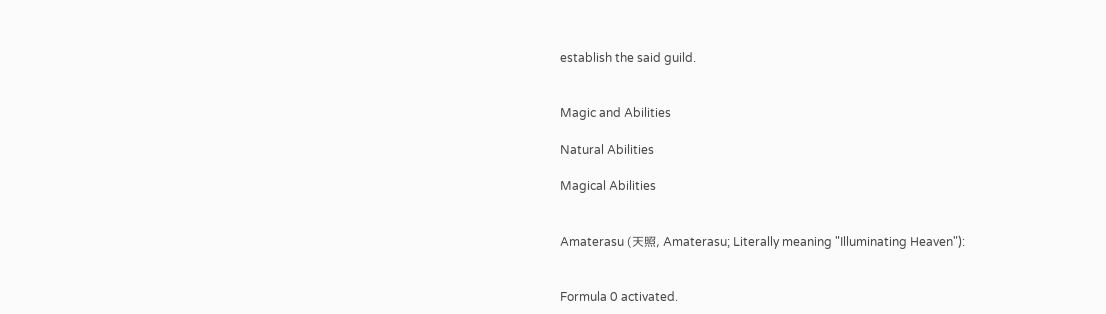establish the said guild.


Magic and Abilities

Natural Abilities

Magical Abilities


Amaterasu (天照, Amaterasu; Literally meaning "Illuminating Heaven"):


Formula 0 activated.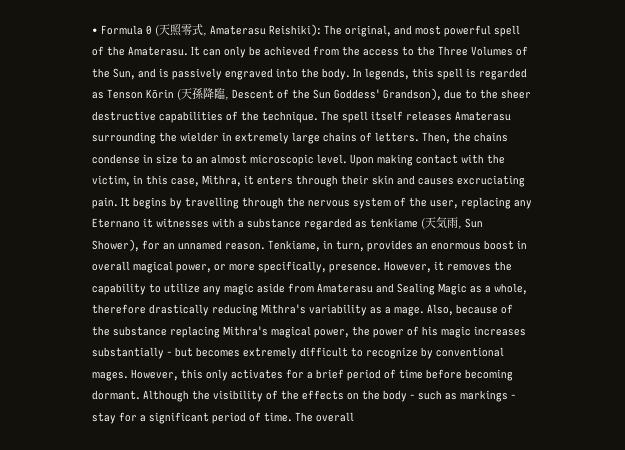• Formula 0 (天照零式, Amaterasu Reishiki): The original, and most powerful spell of the Amaterasu. It can only be achieved from the access to the Three Volumes of the Sun, and is passively engraved into the body. In legends, this spell is regarded as Tenson Kōrin (天孫降臨, Descent of the Sun Goddess' Grandson), due to the sheer destructive capabilities of the technique. The spell itself releases Amaterasu surrounding the wielder in extremely large chains of letters. Then, the chains condense in size to an almost microscopic level. Upon making contact with the victim, in this case, Mithra, it enters through their skin and causes excruciating pain. It begins by travelling through the nervous system of the user, replacing any Eternano it witnesses with a substance regarded as tenkiame (天気雨, Sun Shower), for an unnamed reason. Tenkiame, in turn, provides an enormous boost in overall magical power, or more specifically, presence. However, it removes the capability to utilize any magic aside from Amaterasu and Sealing Magic as a whole, therefore drastically reducing Mithra's variability as a mage. Also, because of the substance replacing Mithra's magical power, the power of his magic increases substantially - but becomes extremely difficult to recognize by conventional mages. However, this only activates for a brief period of time before becoming dormant. Although the visibility of the effects on the body - such as markings - stay for a significant period of time. The overall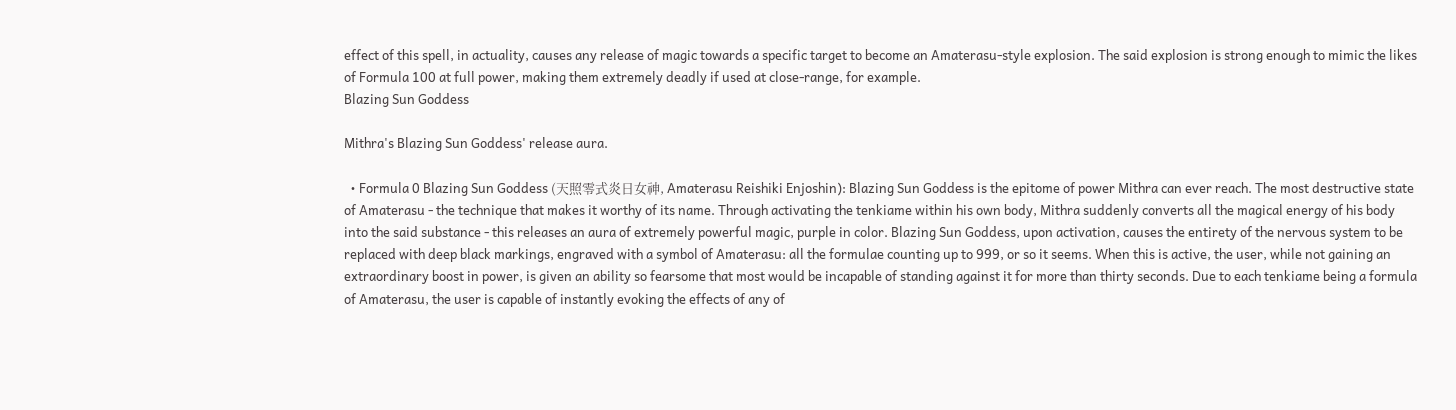effect of this spell, in actuality, causes any release of magic towards a specific target to become an Amaterasu-style explosion. The said explosion is strong enough to mimic the likes of Formula 100 at full power, making them extremely deadly if used at close-range, for example.
Blazing Sun Goddess

Mithra's Blazing Sun Goddess' release aura.

  • Formula 0 Blazing Sun Goddess (天照零式炎日女神, Amaterasu Reishiki Enjoshin): Blazing Sun Goddess is the epitome of power Mithra can ever reach. The most destructive state of Amaterasu - the technique that makes it worthy of its name. Through activating the tenkiame within his own body, Mithra suddenly converts all the magical energy of his body into the said substance - this releases an aura of extremely powerful magic, purple in color. Blazing Sun Goddess, upon activation, causes the entirety of the nervous system to be replaced with deep black markings, engraved with a symbol of Amaterasu: all the formulae counting up to 999, or so it seems. When this is active, the user, while not gaining an extraordinary boost in power, is given an ability so fearsome that most would be incapable of standing against it for more than thirty seconds. Due to each tenkiame being a formula of Amaterasu, the user is capable of instantly evoking the effects of any of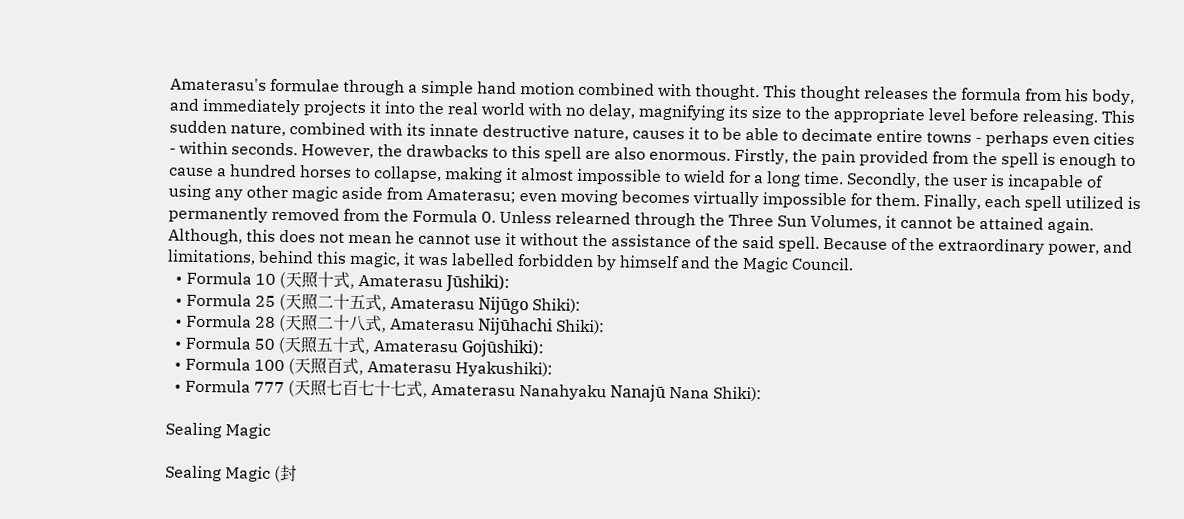Amaterasu's formulae through a simple hand motion combined with thought. This thought releases the formula from his body, and immediately projects it into the real world with no delay, magnifying its size to the appropriate level before releasing. This sudden nature, combined with its innate destructive nature, causes it to be able to decimate entire towns - perhaps even cities - within seconds. However, the drawbacks to this spell are also enormous. Firstly, the pain provided from the spell is enough to cause a hundred horses to collapse, making it almost impossible to wield for a long time. Secondly, the user is incapable of using any other magic aside from Amaterasu; even moving becomes virtually impossible for them. Finally, each spell utilized is permanently removed from the Formula 0. Unless relearned through the Three Sun Volumes, it cannot be attained again. Although, this does not mean he cannot use it without the assistance of the said spell. Because of the extraordinary power, and limitations, behind this magic, it was labelled forbidden by himself and the Magic Council.
  • Formula 10 (天照十式, Amaterasu Jūshiki):
  • Formula 25 (天照二十五式, Amaterasu Nijūgo Shiki):
  • Formula 28 (天照二十八式, Amaterasu Nijūhachi Shiki):
  • Formula 50 (天照五十式, Amaterasu Gojūshiki):
  • Formula 100 (天照百式, Amaterasu Hyakushiki):
  • Formula 777 (天照七百七十七式, Amaterasu Nanahyaku Nanajū Nana Shiki):

Sealing Magic

Sealing Magic (封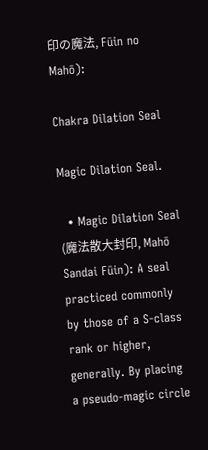印の魔法, Fūin no Mahō):

Chakra Dilation Seal

Magic Dilation Seal.

  • Magic Dilation Seal (魔法散大封印, Mahō Sandai Fūin): A seal practiced commonly by those of a S-class rank or higher, generally. By placing a pseudo-magic circle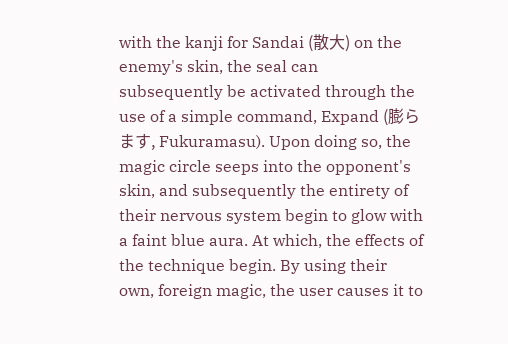with the kanji for Sandai (散大) on the enemy's skin, the seal can subsequently be activated through the use of a simple command, Expand (膨らます, Fukuramasu). Upon doing so, the magic circle seeps into the opponent's skin, and subsequently the entirety of their nervous system begin to glow with a faint blue aura. At which, the effects of the technique begin. By using their own, foreign magic, the user causes it to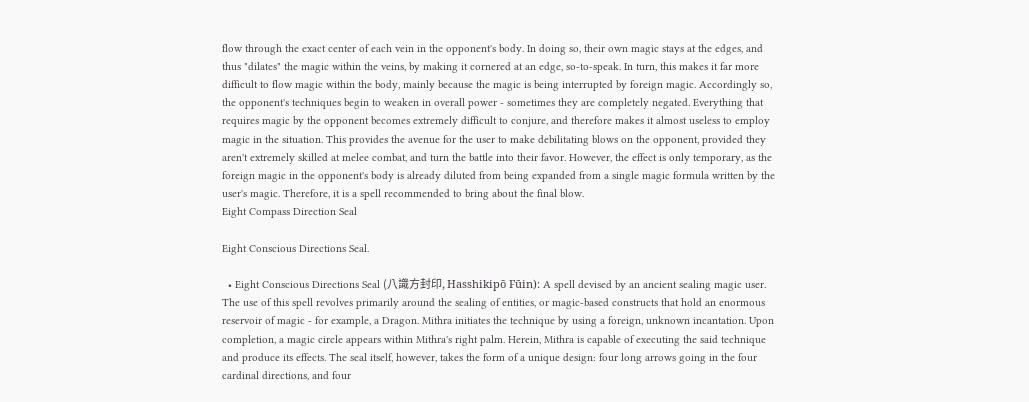flow through the exact center of each vein in the opponent's body. In doing so, their own magic stays at the edges, and thus "dilates" the magic within the veins, by making it cornered at an edge, so-to-speak. In turn, this makes it far more difficult to flow magic within the body, mainly because the magic is being interrupted by foreign magic. Accordingly so, the opponent's techniques begin to weaken in overall power - sometimes they are completely negated. Everything that requires magic by the opponent becomes extremely difficult to conjure, and therefore makes it almost useless to employ magic in the situation. This provides the avenue for the user to make debilitating blows on the opponent, provided they aren't extremely skilled at melee combat, and turn the battle into their favor. However, the effect is only temporary, as the foreign magic in the opponent's body is already diluted from being expanded from a single magic formula written by the user's magic. Therefore, it is a spell recommended to bring about the final blow.
Eight Compass Direction Seal

Eight Conscious Directions Seal.

  • Eight Conscious Directions Seal (八識方封印, Hasshikipō Fūin): A spell devised by an ancient sealing magic user. The use of this spell revolves primarily around the sealing of entities, or magic-based constructs that hold an enormous reservoir of magic - for example, a Dragon. Mithra initiates the technique by using a foreign, unknown incantation. Upon completion, a magic circle appears within Mithra's right palm. Herein, Mithra is capable of executing the said technique and produce its effects. The seal itself, however, takes the form of a unique design: four long arrows going in the four cardinal directions, and four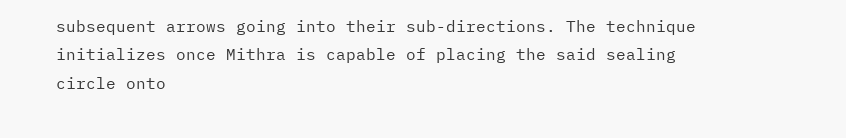subsequent arrows going into their sub-directions. The technique initializes once Mithra is capable of placing the said sealing circle onto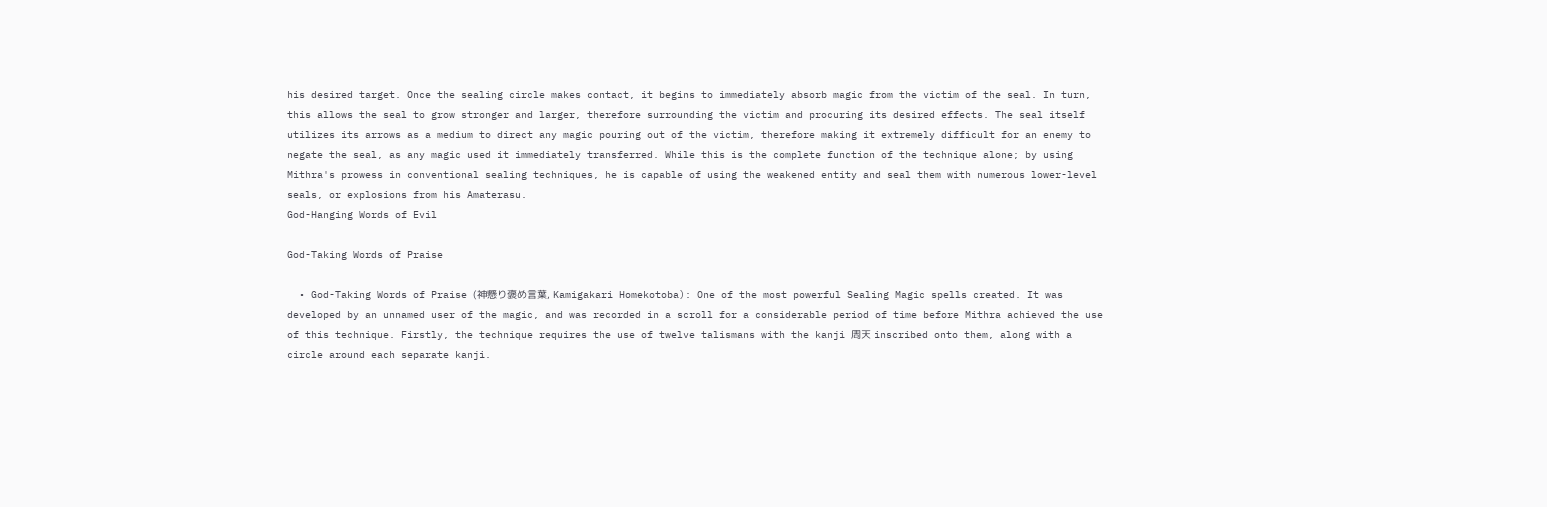his desired target. Once the sealing circle makes contact, it begins to immediately absorb magic from the victim of the seal. In turn, this allows the seal to grow stronger and larger, therefore surrounding the victim and procuring its desired effects. The seal itself utilizes its arrows as a medium to direct any magic pouring out of the victim, therefore making it extremely difficult for an enemy to negate the seal, as any magic used it immediately transferred. While this is the complete function of the technique alone; by using Mithra's prowess in conventional sealing techniques, he is capable of using the weakened entity and seal them with numerous lower-level seals, or explosions from his Amaterasu.
God-Hanging Words of Evil

God-Taking Words of Praise

  • God-Taking Words of Praise (神懸り褒め言葉, Kamigakari Homekotoba): One of the most powerful Sealing Magic spells created. It was developed by an unnamed user of the magic, and was recorded in a scroll for a considerable period of time before Mithra achieved the use of this technique. Firstly, the technique requires the use of twelve talismans with the kanji 周天 inscribed onto them, along with a circle around each separate kanji.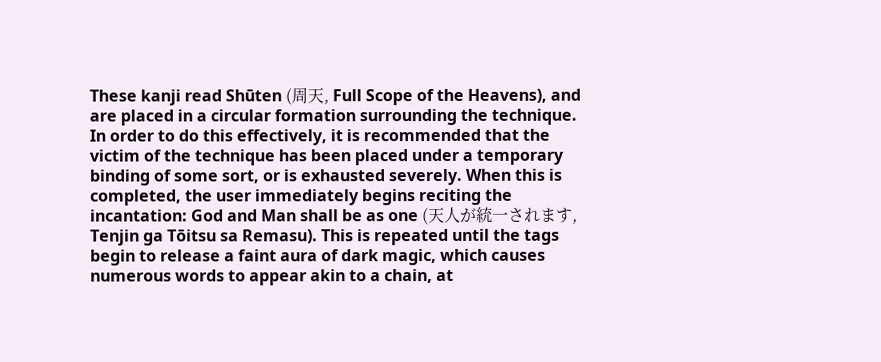These kanji read Shūten (周天, Full Scope of the Heavens), and are placed in a circular formation surrounding the technique. In order to do this effectively, it is recommended that the victim of the technique has been placed under a temporary binding of some sort, or is exhausted severely. When this is completed, the user immediately begins reciting the incantation: God and Man shall be as one (天人が統一されます, Tenjin ga Tōitsu sa Remasu). This is repeated until the tags begin to release a faint aura of dark magic, which causes numerous words to appear akin to a chain, at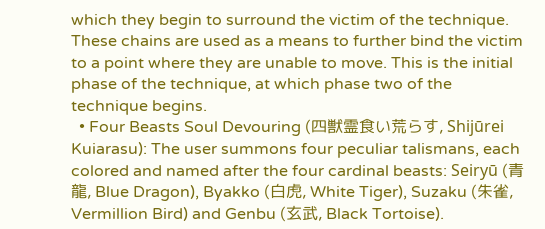which they begin to surround the victim of the technique. These chains are used as a means to further bind the victim to a point where they are unable to move. This is the initial phase of the technique, at which phase two of the technique begins.
  • Four Beasts Soul Devouring (四獣霊食い荒らす, Shijūrei Kuiarasu): The user summons four peculiar talismans, each colored and named after the four cardinal beasts: Seiryū (青龍, Blue Dragon), Byakko (白虎, White Tiger), Suzaku (朱雀, Vermillion Bird) and Genbu (玄武, Black Tortoise).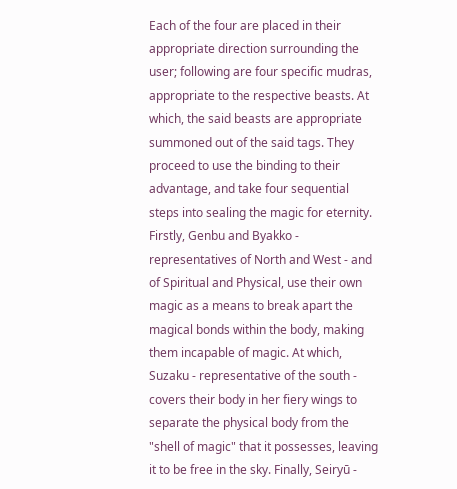Each of the four are placed in their appropriate direction surrounding the user; following are four specific mudras, appropriate to the respective beasts. At which, the said beasts are appropriate summoned out of the said tags. They proceed to use the binding to their advantage, and take four sequential steps into sealing the magic for eternity. Firstly, Genbu and Byakko - representatives of North and West - and of Spiritual and Physical, use their own magic as a means to break apart the magical bonds within the body, making them incapable of magic. At which, Suzaku - representative of the south - covers their body in her fiery wings to separate the physical body from the "shell of magic" that it possesses, leaving it to be free in the sky. Finally, Seiryū -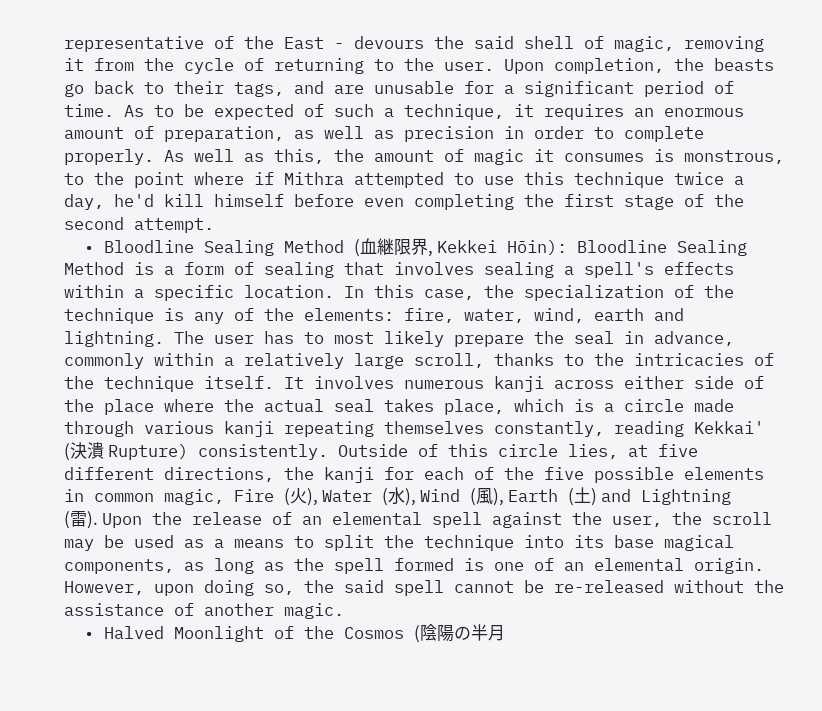representative of the East - devours the said shell of magic, removing it from the cycle of returning to the user. Upon completion, the beasts go back to their tags, and are unusable for a significant period of time. As to be expected of such a technique, it requires an enormous amount of preparation, as well as precision in order to complete properly. As well as this, the amount of magic it consumes is monstrous, to the point where if Mithra attempted to use this technique twice a day, he'd kill himself before even completing the first stage of the second attempt.
  • Bloodline Sealing Method (血継限界, Kekkei Hōin): Bloodline Sealing Method is a form of sealing that involves sealing a spell's effects within a specific location. In this case, the specialization of the technique is any of the elements: fire, water, wind, earth and lightning. The user has to most likely prepare the seal in advance, commonly within a relatively large scroll, thanks to the intricacies of the technique itself. It involves numerous kanji across either side of the place where the actual seal takes place, which is a circle made through various kanji repeating themselves constantly, reading Kekkai' (決潰 Rupture) consistently. Outside of this circle lies, at five different directions, the kanji for each of the five possible elements in common magic, Fire (火), Water (水), Wind (風), Earth (土) and Lightning (雷). Upon the release of an elemental spell against the user, the scroll may be used as a means to split the technique into its base magical components, as long as the spell formed is one of an elemental origin. However, upon doing so, the said spell cannot be re-released without the assistance of another magic.
  • Halved Moonlight of the Cosmos (陰陽の半月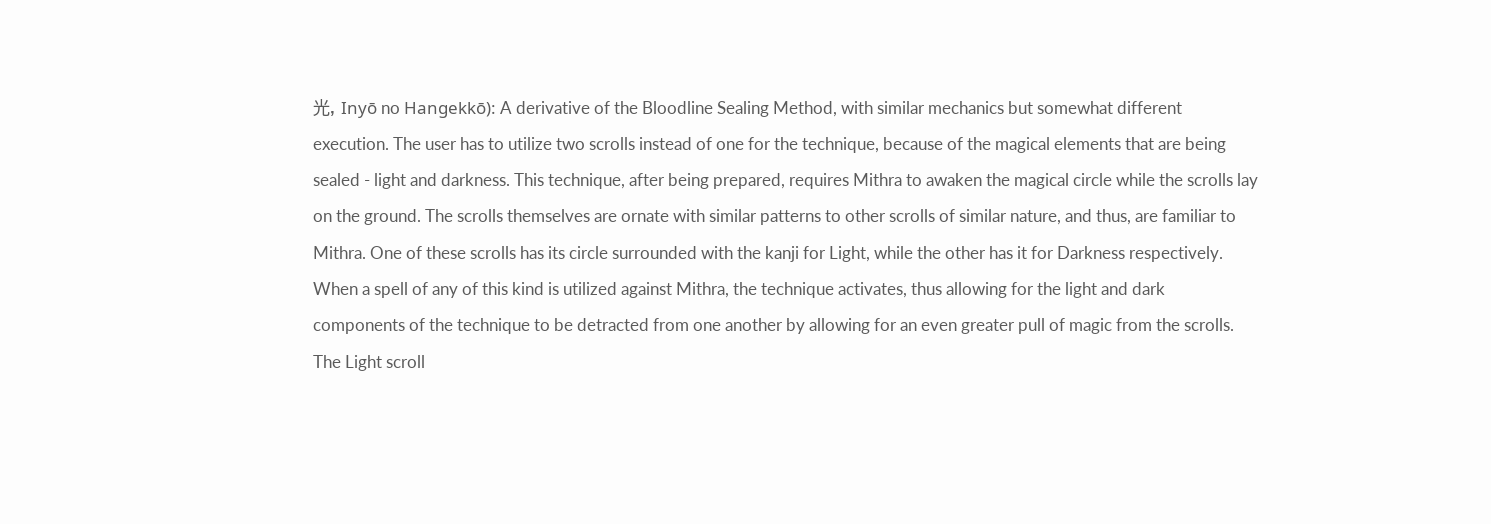光, Inyō no Hangekkō): A derivative of the Bloodline Sealing Method, with similar mechanics but somewhat different execution. The user has to utilize two scrolls instead of one for the technique, because of the magical elements that are being sealed - light and darkness. This technique, after being prepared, requires Mithra to awaken the magical circle while the scrolls lay on the ground. The scrolls themselves are ornate with similar patterns to other scrolls of similar nature, and thus, are familiar to Mithra. One of these scrolls has its circle surrounded with the kanji for Light, while the other has it for Darkness respectively. When a spell of any of this kind is utilized against Mithra, the technique activates, thus allowing for the light and dark components of the technique to be detracted from one another by allowing for an even greater pull of magic from the scrolls. The Light scroll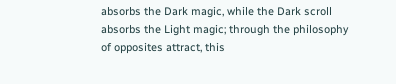absorbs the Dark magic, while the Dark scroll absorbs the Light magic; through the philosophy of opposites attract, this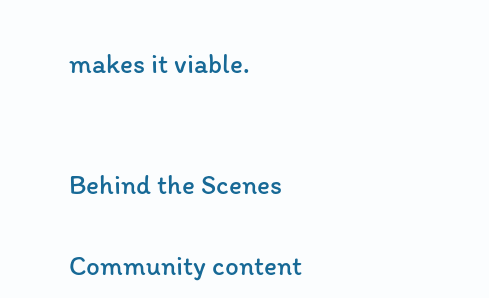makes it viable.


Behind the Scenes

Community content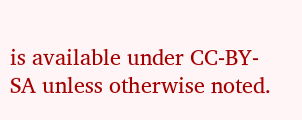is available under CC-BY-SA unless otherwise noted.